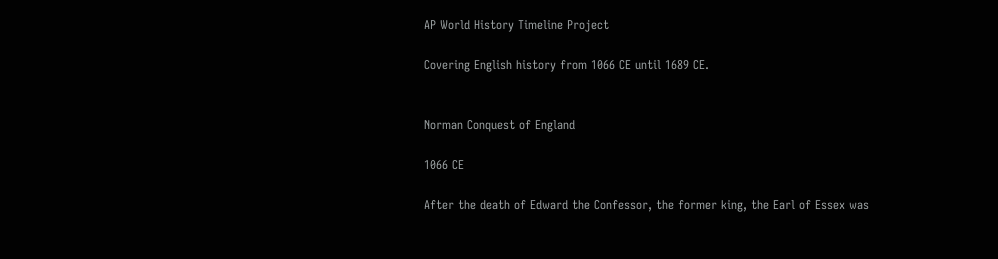AP World History Timeline Project

Covering English history from 1066 CE until 1689 CE.


Norman Conquest of England

1066 CE

After the death of Edward the Confessor, the former king, the Earl of Essex was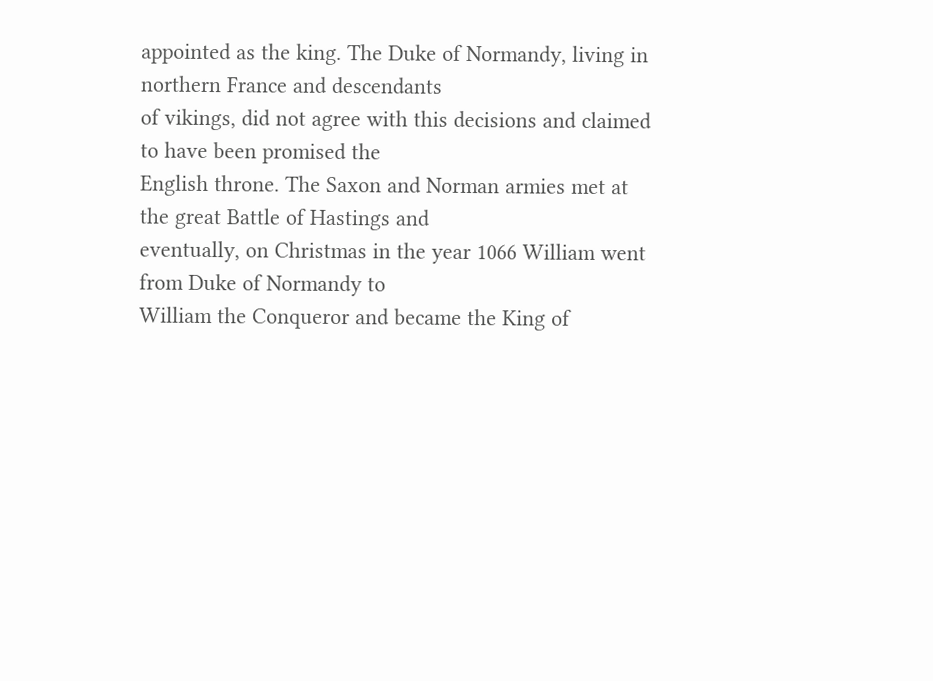appointed as the king. The Duke of Normandy, living in northern France and descendants
of vikings, did not agree with this decisions and claimed to have been promised the
English throne. The Saxon and Norman armies met at the great Battle of Hastings and
eventually, on Christmas in the year 1066 William went from Duke of Normandy to
William the Conqueror and became the King of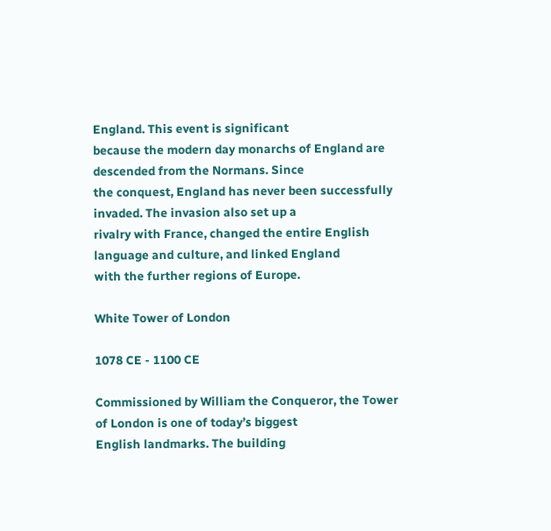England. This event is significant
because the modern day monarchs of England are descended from the Normans. Since
the conquest, England has never been successfully invaded. The invasion also set up a
rivalry with France, changed the entire English language and culture, and linked England
with the further regions of Europe.

White Tower of London

1078 CE - 1100 CE

Commissioned by William the Conqueror, the Tower of London is one of today’s biggest
English landmarks. The building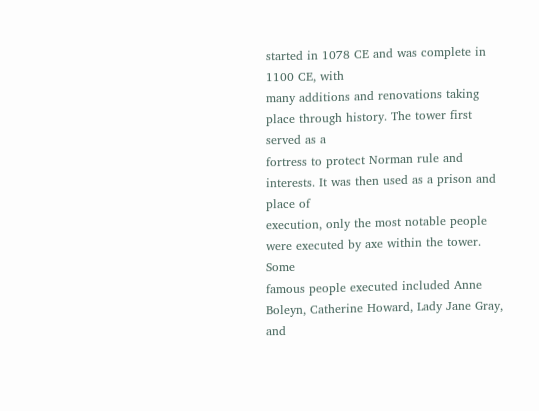started in 1078 CE and was complete in 1100 CE, with
many additions and renovations taking place through history. The tower first served as a
fortress to protect Norman rule and interests. It was then used as a prison and place of
execution, only the most notable people were executed by axe within the tower. Some
famous people executed included Anne Boleyn, Catherine Howard, Lady Jane Gray, and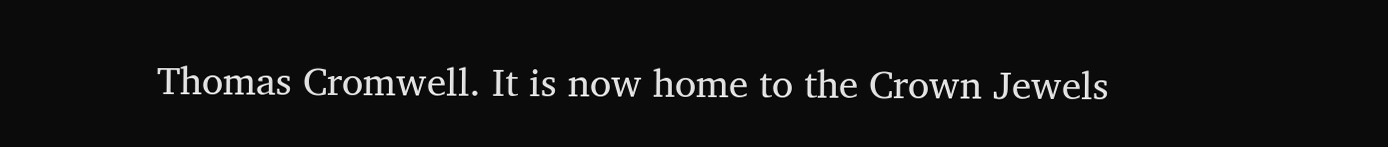Thomas Cromwell. It is now home to the Crown Jewels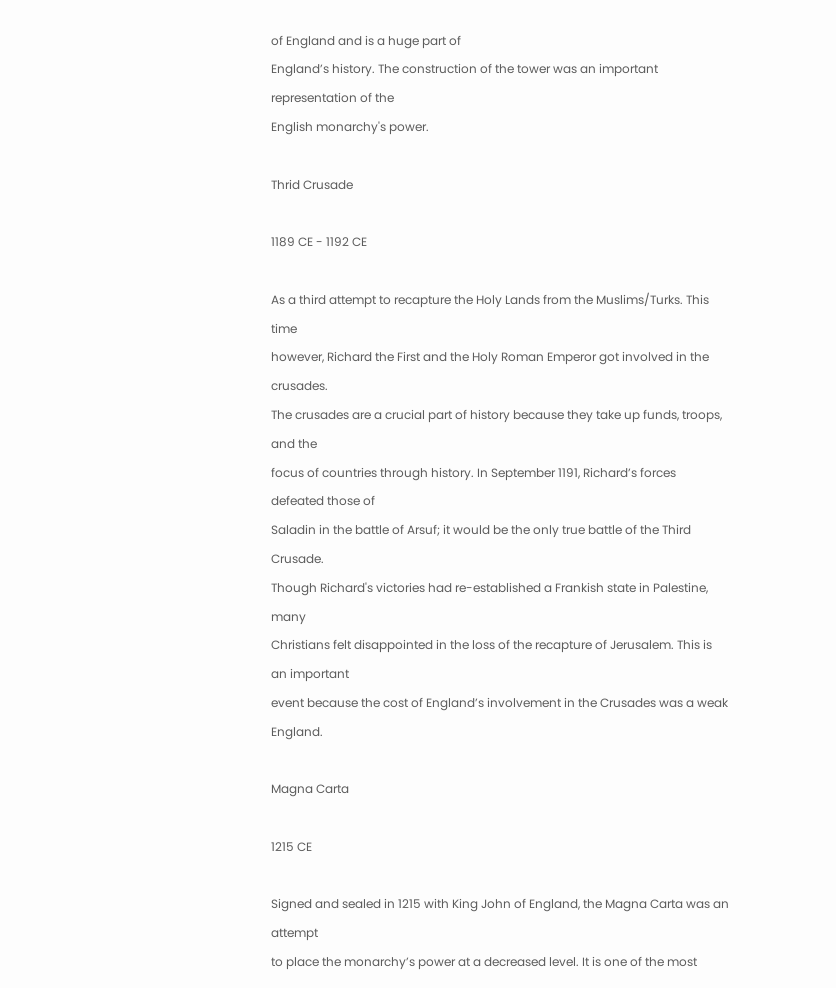of England and is a huge part of
England’s history. The construction of the tower was an important representation of the
English monarchy's power.

Thrid Crusade

1189 CE - 1192 CE

As a third attempt to recapture the Holy Lands from the Muslims/Turks. This time
however, Richard the First and the Holy Roman Emperor got involved in the crusades.
The crusades are a crucial part of history because they take up funds, troops, and the
focus of countries through history. In September 1191, Richard’s forces defeated those of
Saladin in the battle of Arsuf; it would be the only true battle of the Third Crusade.
Though Richard's victories had re-established a Frankish state in Palestine, many
Christians felt disappointed in the loss of the recapture of Jerusalem. This is an important
event because the cost of England’s involvement in the Crusades was a weak England.

Magna Carta

1215 CE

Signed and sealed in 1215 with King John of England, the Magna Carta was an attempt
to place the monarchy’s power at a decreased level. It is one of the most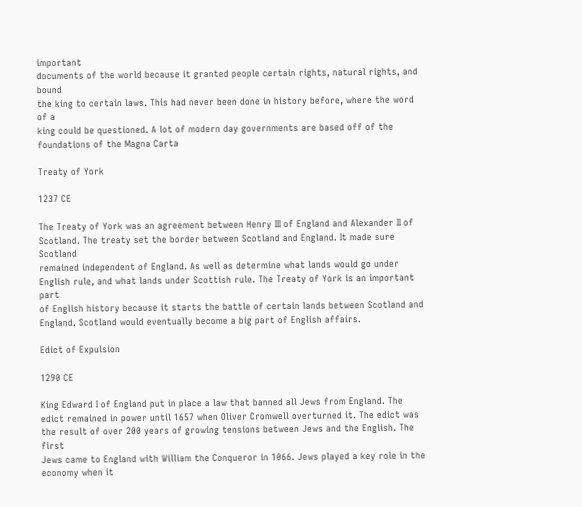important
documents of the world because it granted people certain rights, natural rights, and bound
the king to certain laws. This had never been done in history before, where the word of a
king could be questioned. A lot of modern day governments are based off of the
foundations of the Magna Carta

Treaty of York

1237 CE

The Treaty of York was an agreement between Henry III of England and Alexander II of
Scotland. The treaty set the border between Scotland and England. It made sure Scotland
remained independent of England. As well as determine what lands would go under
English rule, and what lands under Scottish rule. The Treaty of York is an important part
of English history because it starts the battle of certain lands between Scotland and
England. Scotland would eventually become a big part of English affairs.

Edict of Expulsion

1290 CE

King Edward I of England put in place a law that banned all Jews from England. The
edict remained in power until 1657 when Oliver Cromwell overturned it. The edict was
the result of over 200 years of growing tensions between Jews and the English. The first
Jews came to England with William the Conqueror in 1066. Jews played a key role in the
economy when it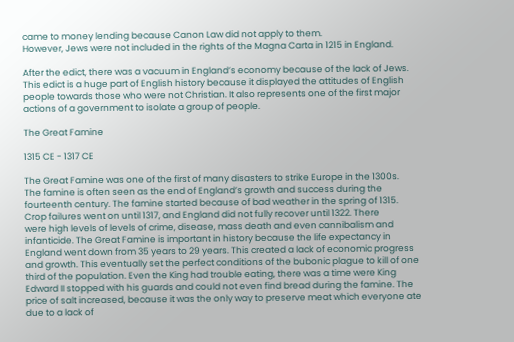came to money lending because Canon Law did not apply to them.
However, Jews were not included in the rights of the Magna Carta in 1215 in England.

After the edict, there was a vacuum in England’s economy because of the lack of Jews.
This edict is a huge part of English history because it displayed the attitudes of English
people towards those who were not Christian. It also represents one of the first major
actions of a government to isolate a group of people.

The Great Famine

1315 CE - 1317 CE

The Great Famine was one of the first of many disasters to strike Europe in the 1300s.
The famine is often seen as the end of England’s growth and success during the
fourteenth century. The famine started because of bad weather in the spring of 1315.
Crop failures went on until 1317, and England did not fully recover until 1322. There
were high levels of levels of crime, disease, mass death and even cannibalism and
infanticide. The Great Famine is important in history because the life expectancy in
England went down from 35 years to 29 years. This created a lack of economic progress
and growth. This eventually set the perfect conditions of the bubonic plague to kill of one
third of the population. Even the King had trouble eating, there was a time were King
Edward II stopped with his guards and could not even find bread during the famine. The
price of salt increased, because it was the only way to preserve meat which everyone ate
due to a lack of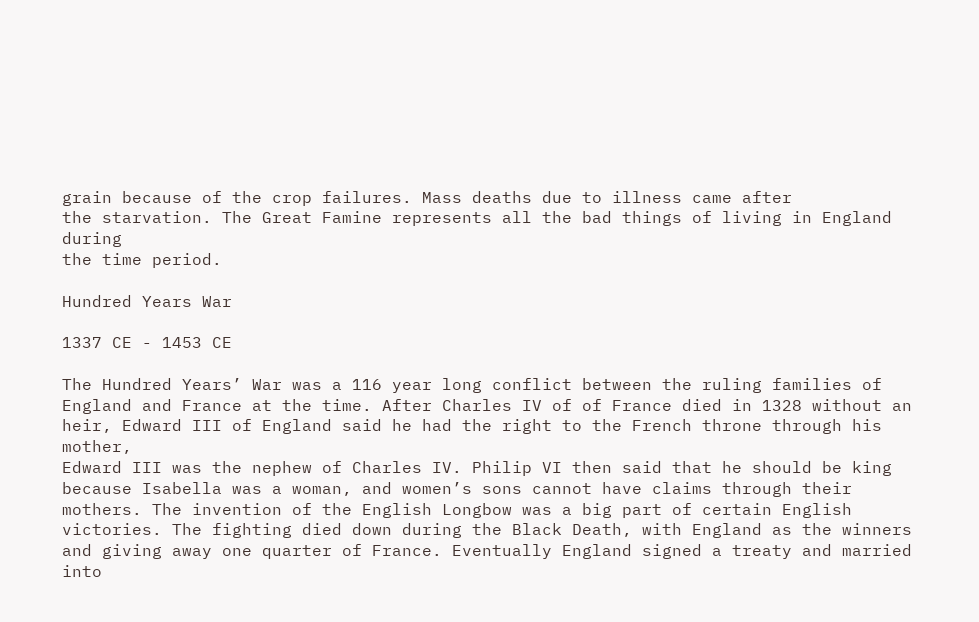grain because of the crop failures. Mass deaths due to illness came after
the starvation. The Great Famine represents all the bad things of living in England during
the time period.

Hundred Years War

1337 CE - 1453 CE

The Hundred Years’ War was a 116 year long conflict between the ruling families of
England and France at the time. After Charles IV of of France died in 1328 without an
heir, Edward III of England said he had the right to the French throne through his mother,
Edward III was the nephew of Charles IV. Philip VI then said that he should be king
because Isabella was a woman, and women’s sons cannot have claims through their
mothers. The invention of the English Longbow was a big part of certain English
victories. The fighting died down during the Black Death, with England as the winners
and giving away one quarter of France. Eventually England signed a treaty and married
into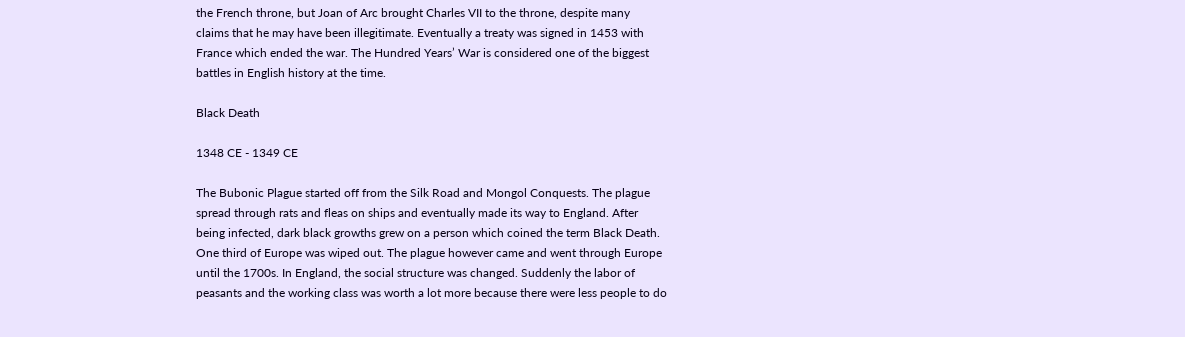the French throne, but Joan of Arc brought Charles VII to the throne, despite many
claims that he may have been illegitimate. Eventually a treaty was signed in 1453 with
France which ended the war. The Hundred Years’ War is considered one of the biggest
battles in English history at the time.

Black Death

1348 CE - 1349 CE

The Bubonic Plague started off from the Silk Road and Mongol Conquests. The plague
spread through rats and fleas on ships and eventually made its way to England. After
being infected, dark black growths grew on a person which coined the term Black Death.
One third of Europe was wiped out. The plague however came and went through Europe
until the 1700s. In England, the social structure was changed. Suddenly the labor of
peasants and the working class was worth a lot more because there were less people to do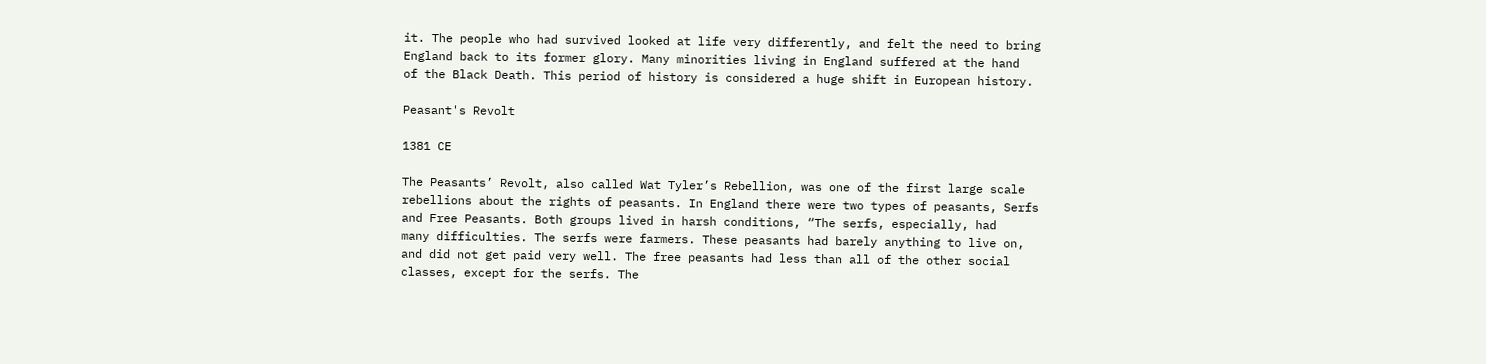it. The people who had survived looked at life very differently, and felt the need to bring
England back to its former glory. Many minorities living in England suffered at the hand
of the Black Death. This period of history is considered a huge shift in European history.

Peasant's Revolt

1381 CE

The Peasants’ Revolt, also called Wat Tyler’s Rebellion, was one of the first large scale
rebellions about the rights of peasants. In England there were two types of peasants, Serfs
and Free Peasants. Both groups lived in harsh conditions, “The serfs, especially, had
many difficulties. The serfs were farmers. These peasants had barely anything to live on,
and did not get paid very well. The free peasants had less than all of the other social
classes, except for the serfs. The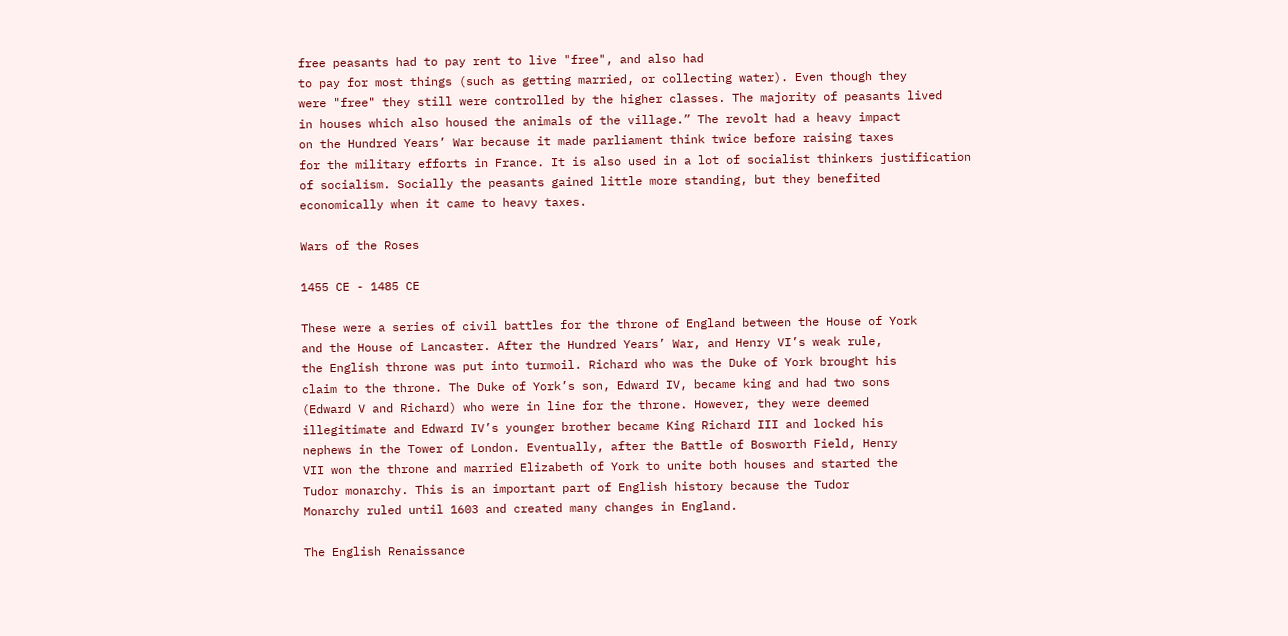free peasants had to pay rent to live "free", and also had
to pay for most things (such as getting married, or collecting water). Even though they
were "free" they still were controlled by the higher classes. The majority of peasants lived
in houses which also housed the animals of the village.” The revolt had a heavy impact
on the Hundred Years’ War because it made parliament think twice before raising taxes
for the military efforts in France. It is also used in a lot of socialist thinkers justification
of socialism. Socially the peasants gained little more standing, but they benefited
economically when it came to heavy taxes.

Wars of the Roses

1455 CE - 1485 CE

These were a series of civil battles for the throne of England between the House of York
and the House of Lancaster. After the Hundred Years’ War, and Henry VI’s weak rule,
the English throne was put into turmoil. Richard who was the Duke of York brought his
claim to the throne. The Duke of York’s son, Edward IV, became king and had two sons
(Edward V and Richard) who were in line for the throne. However, they were deemed
illegitimate and Edward IV’s younger brother became King Richard III and locked his
nephews in the Tower of London. Eventually, after the Battle of Bosworth Field, Henry
VII won the throne and married Elizabeth of York to unite both houses and started the
Tudor monarchy. This is an important part of English history because the Tudor
Monarchy ruled until 1603 and created many changes in England.

The English Renaissance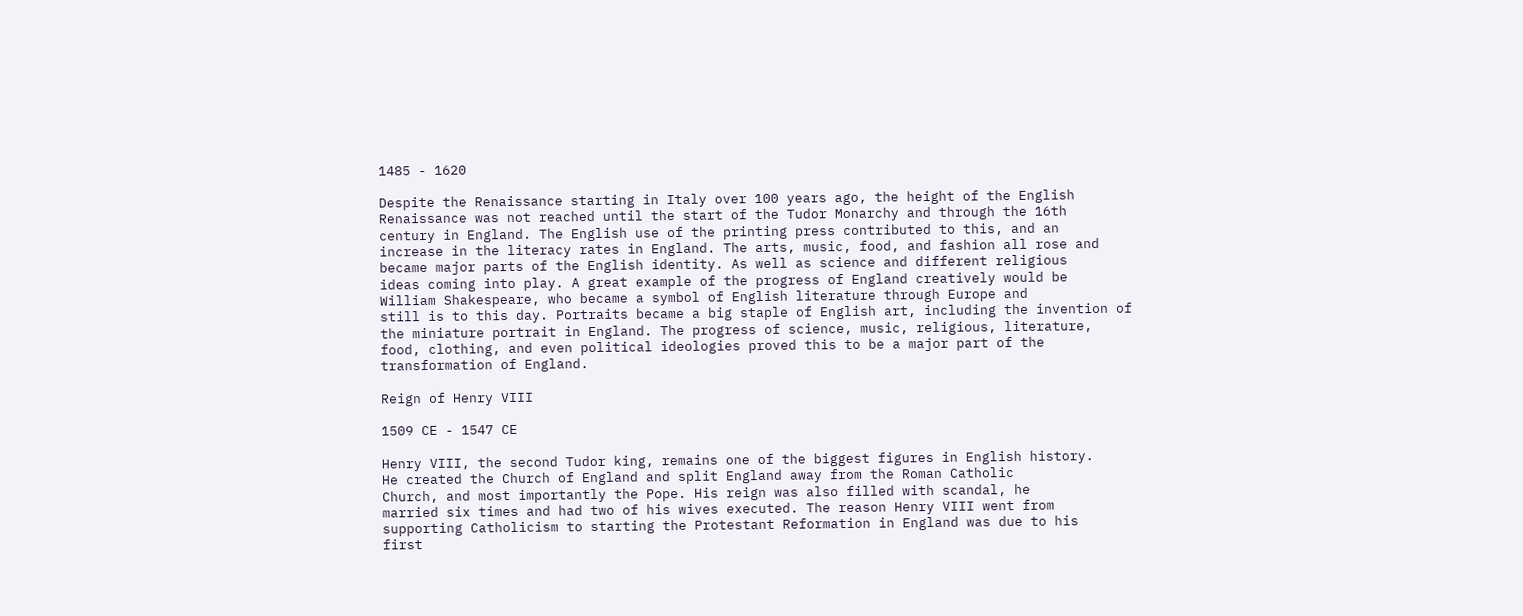1485 - 1620

Despite the Renaissance starting in Italy over 100 years ago, the height of the English
Renaissance was not reached until the start of the Tudor Monarchy and through the 16th
century in England. The English use of the printing press contributed to this, and an
increase in the literacy rates in England. The arts, music, food, and fashion all rose and
became major parts of the English identity. As well as science and different religious
ideas coming into play. A great example of the progress of England creatively would be
William Shakespeare, who became a symbol of English literature through Europe and
still is to this day. Portraits became a big staple of English art, including the invention of
the miniature portrait in England. The progress of science, music, religious, literature,
food, clothing, and even political ideologies proved this to be a major part of the
transformation of England.

Reign of Henry VIII

1509 CE - 1547 CE

Henry VIII, the second Tudor king, remains one of the biggest figures in English history.
He created the Church of England and split England away from the Roman Catholic
Church, and most importantly the Pope. His reign was also filled with scandal, he
married six times and had two of his wives executed. The reason Henry VIII went from
supporting Catholicism to starting the Protestant Reformation in England was due to his
first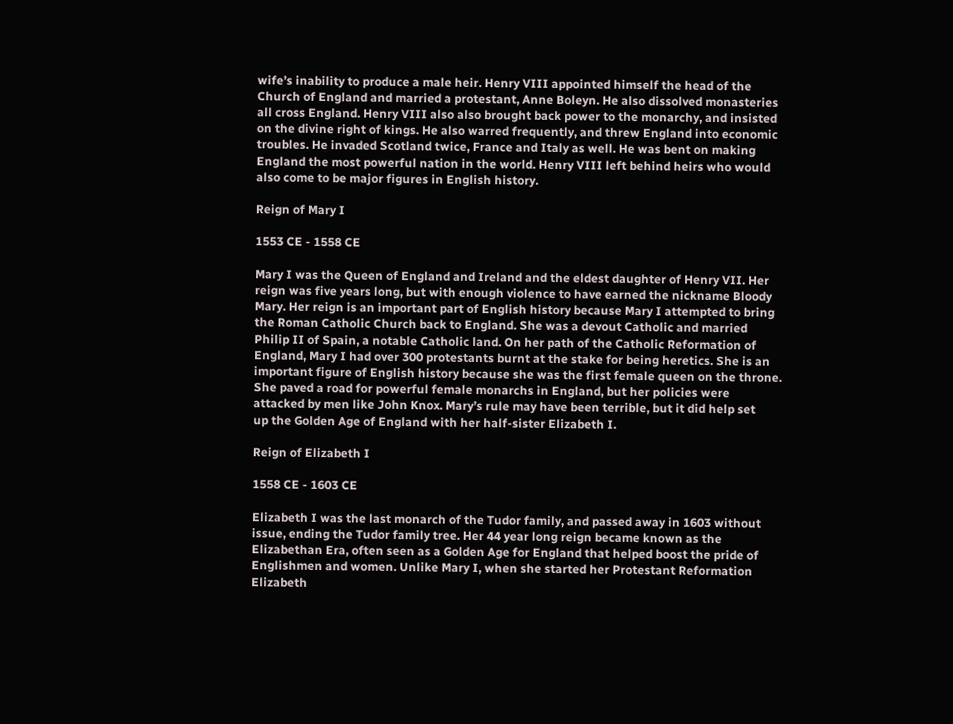wife’s inability to produce a male heir. Henry VIII appointed himself the head of the
Church of England and married a protestant, Anne Boleyn. He also dissolved monasteries
all cross England. Henry VIII also also brought back power to the monarchy, and insisted
on the divine right of kings. He also warred frequently, and threw England into economic
troubles. He invaded Scotland twice, France and Italy as well. He was bent on making
England the most powerful nation in the world. Henry VIII left behind heirs who would
also come to be major figures in English history.

Reign of Mary I

1553 CE - 1558 CE

Mary I was the Queen of England and Ireland and the eldest daughter of Henry VII. Her
reign was five years long, but with enough violence to have earned the nickname Bloody
Mary. Her reign is an important part of English history because Mary I attempted to bring
the Roman Catholic Church back to England. She was a devout Catholic and married
Philip II of Spain, a notable Catholic land. On her path of the Catholic Reformation of
England, Mary I had over 300 protestants burnt at the stake for being heretics. She is an
important figure of English history because she was the first female queen on the throne.
She paved a road for powerful female monarchs in England, but her policies were
attacked by men like John Knox. Mary’s rule may have been terrible, but it did help set
up the Golden Age of England with her half-sister Elizabeth I.

Reign of Elizabeth I

1558 CE - 1603 CE

Elizabeth I was the last monarch of the Tudor family, and passed away in 1603 without
issue, ending the Tudor family tree. Her 44 year long reign became known as the
Elizabethan Era, often seen as a Golden Age for England that helped boost the pride of
Englishmen and women. Unlike Mary I, when she started her Protestant Reformation
Elizabeth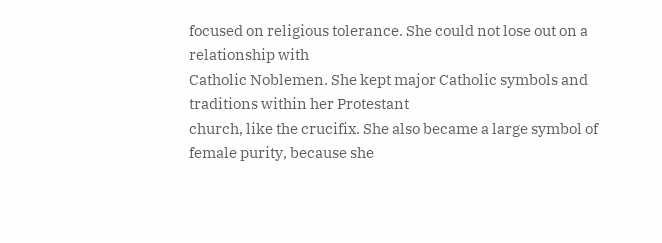focused on religious tolerance. She could not lose out on a relationship with
Catholic Noblemen. She kept major Catholic symbols and traditions within her Protestant
church, like the crucifix. She also became a large symbol of female purity, because she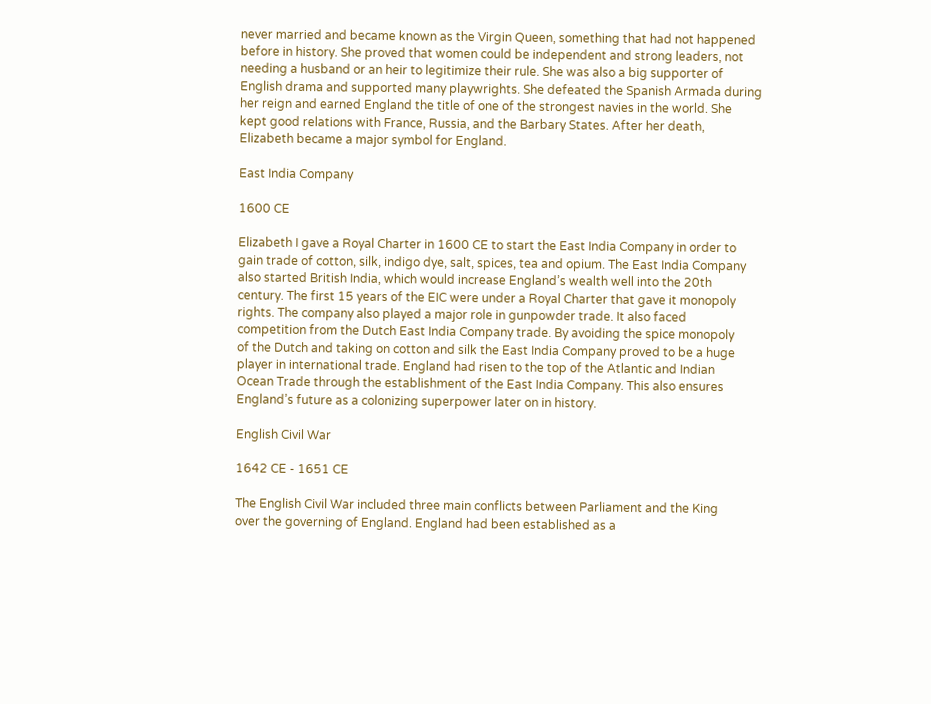never married and became known as the Virgin Queen, something that had not happened
before in history. She proved that women could be independent and strong leaders, not
needing a husband or an heir to legitimize their rule. She was also a big supporter of
English drama and supported many playwrights. She defeated the Spanish Armada during
her reign and earned England the title of one of the strongest navies in the world. She
kept good relations with France, Russia, and the Barbary States. After her death,
Elizabeth became a major symbol for England.

East India Company

1600 CE

Elizabeth I gave a Royal Charter in 1600 CE to start the East India Company in order to
gain trade of cotton, silk, indigo dye, salt, spices, tea and opium. The East India Company
also started British India, which would increase England’s wealth well into the 20th
century. The first 15 years of the EIC were under a Royal Charter that gave it monopoly
rights. The company also played a major role in gunpowder trade. It also faced
competition from the Dutch East India Company trade. By avoiding the spice monopoly
of the Dutch and taking on cotton and silk the East India Company proved to be a huge
player in international trade. England had risen to the top of the Atlantic and Indian
Ocean Trade through the establishment of the East India Company. This also ensures
England’s future as a colonizing superpower later on in history.

English Civil War

1642 CE - 1651 CE

The English Civil War included three main conflicts between Parliament and the King
over the governing of England. England had been established as a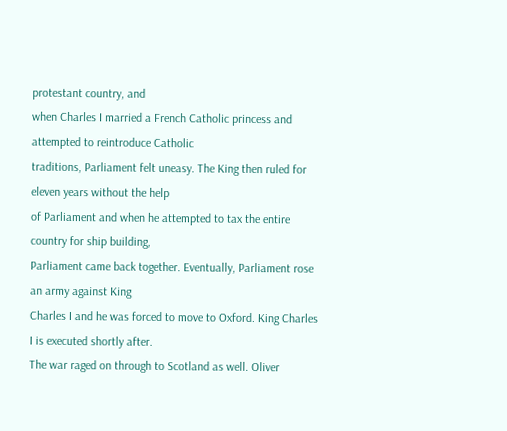protestant country, and
when Charles I married a French Catholic princess and attempted to reintroduce Catholic
traditions, Parliament felt uneasy. The King then ruled for eleven years without the help
of Parliament and when he attempted to tax the entire country for ship building,
Parliament came back together. Eventually, Parliament rose an army against King
Charles I and he was forced to move to Oxford. King Charles I is executed shortly after.
The war raged on through to Scotland as well. Oliver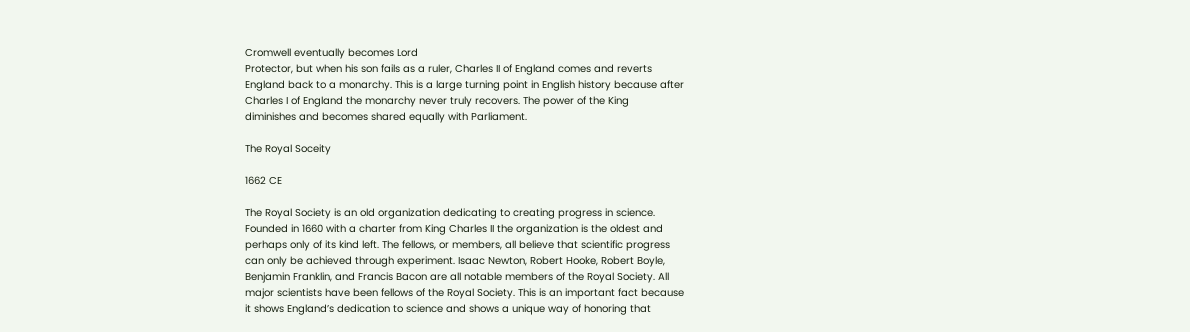Cromwell eventually becomes Lord
Protector, but when his son fails as a ruler, Charles II of England comes and reverts
England back to a monarchy. This is a large turning point in English history because after
Charles I of England the monarchy never truly recovers. The power of the King
diminishes and becomes shared equally with Parliament.

The Royal Soceity

1662 CE

The Royal Society is an old organization dedicating to creating progress in science.
Founded in 1660 with a charter from King Charles II the organization is the oldest and
perhaps only of its kind left. The fellows, or members, all believe that scientific progress
can only be achieved through experiment. Isaac Newton, Robert Hooke, Robert Boyle,
Benjamin Franklin, and Francis Bacon are all notable members of the Royal Society. All
major scientists have been fellows of the Royal Society. This is an important fact because
it shows England’s dedication to science and shows a unique way of honoring that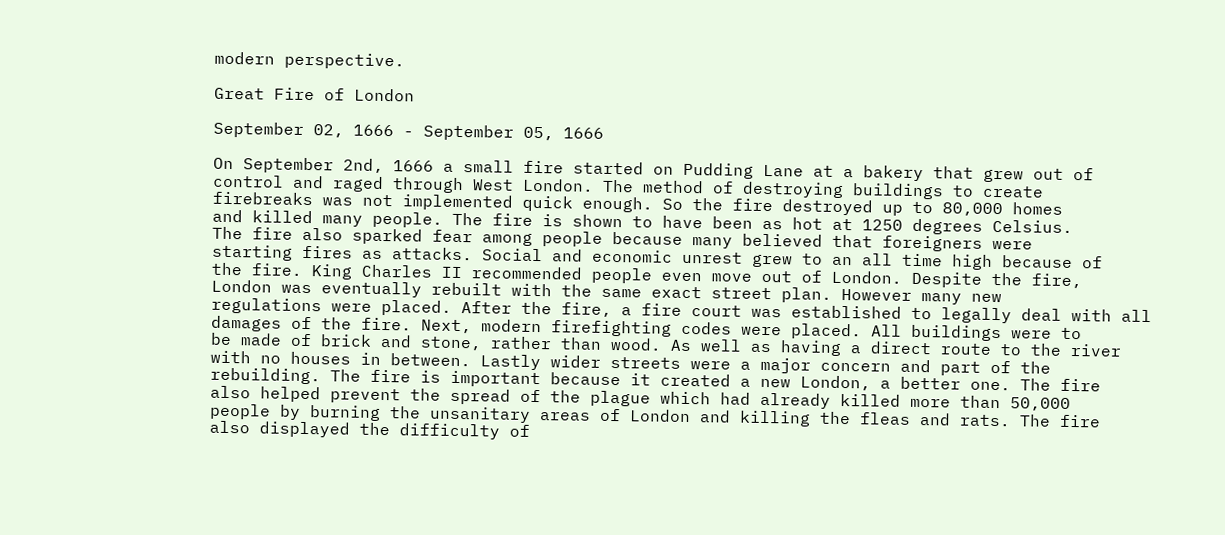modern perspective.

Great Fire of London

September 02, 1666 - September 05, 1666

On September 2nd, 1666 a small fire started on Pudding Lane at a bakery that grew out of
control and raged through West London. The method of destroying buildings to create
firebreaks was not implemented quick enough. So the fire destroyed up to 80,000 homes
and killed many people. The fire is shown to have been as hot at 1250 degrees Celsius.
The fire also sparked fear among people because many believed that foreigners were
starting fires as attacks. Social and economic unrest grew to an all time high because of
the fire. King Charles II recommended people even move out of London. Despite the fire,
London was eventually rebuilt with the same exact street plan. However many new
regulations were placed. After the fire, a fire court was established to legally deal with all
damages of the fire. Next, modern firefighting codes were placed. All buildings were to
be made of brick and stone, rather than wood. As well as having a direct route to the river
with no houses in between. Lastly wider streets were a major concern and part of the
rebuilding. The fire is important because it created a new London, a better one. The fire
also helped prevent the spread of the plague which had already killed more than 50,000
people by burning the unsanitary areas of London and killing the fleas and rats. The fire
also displayed the difficulty of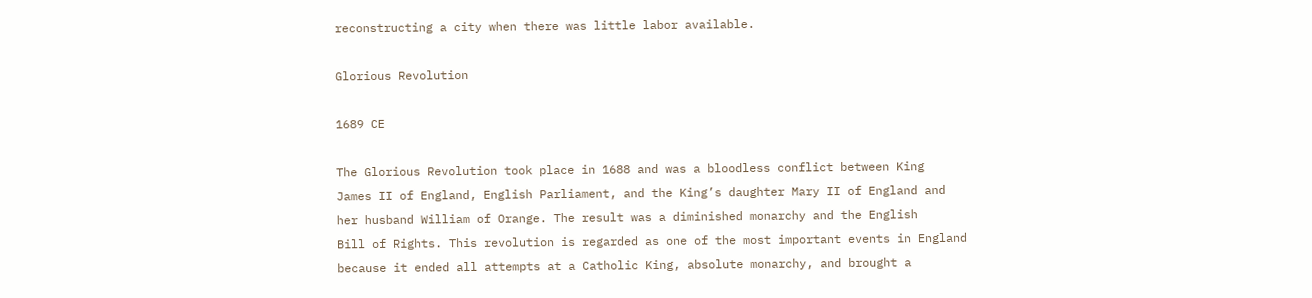reconstructing a city when there was little labor available.

Glorious Revolution

1689 CE

The Glorious Revolution took place in 1688 and was a bloodless conflict between King
James II of England, English Parliament, and the King’s daughter Mary II of England and
her husband William of Orange. The result was a diminished monarchy and the English
Bill of Rights. This revolution is regarded as one of the most important events in England
because it ended all attempts at a Catholic King, absolute monarchy, and brought a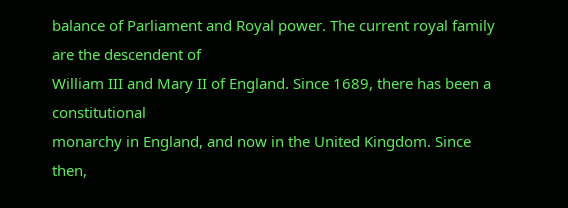balance of Parliament and Royal power. The current royal family are the descendent of
William III and Mary II of England. Since 1689, there has been a constitutional
monarchy in England, and now in the United Kingdom. Since then,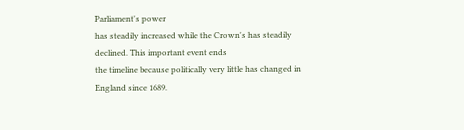Parliament's power
has steadily increased while the Crown's has steadily declined. This important event ends
the timeline because politically very little has changed in England since 1689.